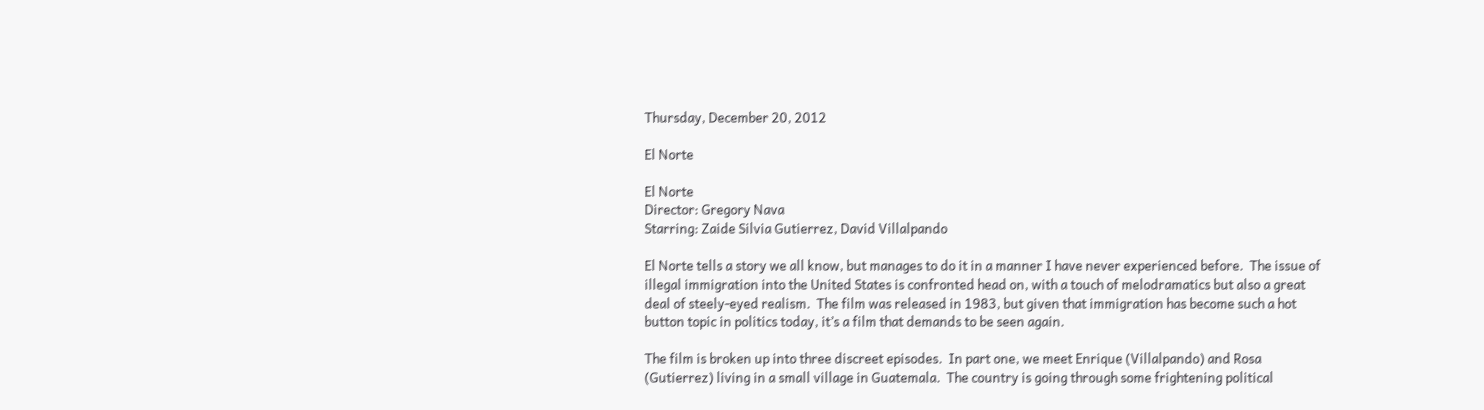Thursday, December 20, 2012

El Norte

El Norte
Director: Gregory Nava
Starring: Zaide Silvia Gutierrez, David Villalpando

El Norte tells a story we all know, but manages to do it in a manner I have never experienced before.  The issue of illegal immigration into the United States is confronted head on, with a touch of melodramatics but also a great deal of steely-eyed realism.  The film was released in 1983, but given that immigration has become such a hot button topic in politics today, it’s a film that demands to be seen again.

The film is broken up into three discreet episodes.  In part one, we meet Enrique (Villalpando) and Rosa (Gutierrez) living in a small village in Guatemala.  The country is going through some frightening political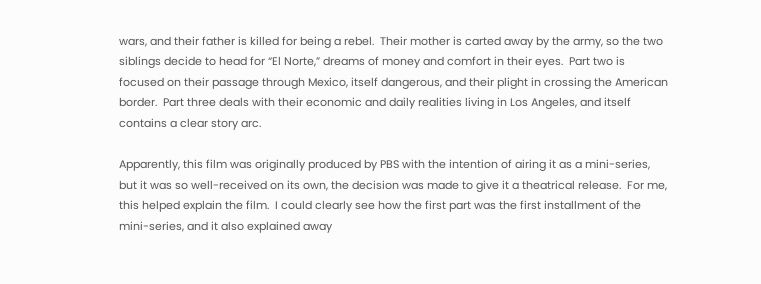wars, and their father is killed for being a rebel.  Their mother is carted away by the army, so the two siblings decide to head for “El Norte,” dreams of money and comfort in their eyes.  Part two is focused on their passage through Mexico, itself dangerous, and their plight in crossing the American border.  Part three deals with their economic and daily realities living in Los Angeles, and itself contains a clear story arc.

Apparently, this film was originally produced by PBS with the intention of airing it as a mini-series, but it was so well-received on its own, the decision was made to give it a theatrical release.  For me, this helped explain the film.  I could clearly see how the first part was the first installment of the mini-series, and it also explained away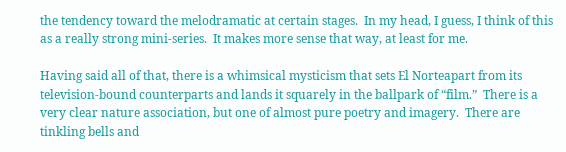the tendency toward the melodramatic at certain stages.  In my head, I guess, I think of this as a really strong mini-series.  It makes more sense that way, at least for me.

Having said all of that, there is a whimsical mysticism that sets El Norteapart from its television-bound counterparts and lands it squarely in the ballpark of “film.”  There is a very clear nature association, but one of almost pure poetry and imagery.  There are tinkling bells and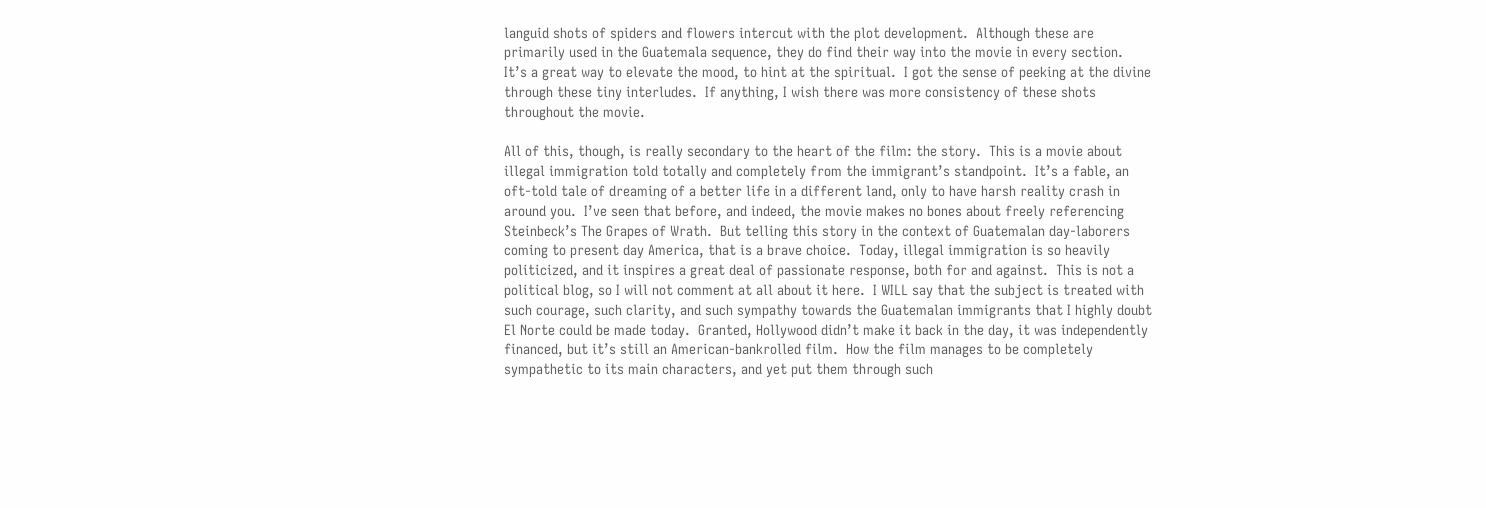languid shots of spiders and flowers intercut with the plot development.  Although these are primarily used in the Guatemala sequence, they do find their way into the movie in every section.  It’s a great way to elevate the mood, to hint at the spiritual.  I got the sense of peeking at the divine through these tiny interludes.  If anything, I wish there was more consistency of these shots throughout the movie.

All of this, though, is really secondary to the heart of the film: the story.  This is a movie about illegal immigration told totally and completely from the immigrant’s standpoint.  It’s a fable, an oft-told tale of dreaming of a better life in a different land, only to have harsh reality crash in around you.  I’ve seen that before, and indeed, the movie makes no bones about freely referencing Steinbeck’s The Grapes of Wrath.  But telling this story in the context of Guatemalan day-laborers coming to present day America, that is a brave choice.  Today, illegal immigration is so heavily politicized, and it inspires a great deal of passionate response, both for and against.  This is not a political blog, so I will not comment at all about it here.  I WILL say that the subject is treated with such courage, such clarity, and such sympathy towards the Guatemalan immigrants that I highly doubt El Norte could be made today.  Granted, Hollywood didn’t make it back in the day, it was independently financed, but it’s still an American-bankrolled film.  How the film manages to be completely sympathetic to its main characters, and yet put them through such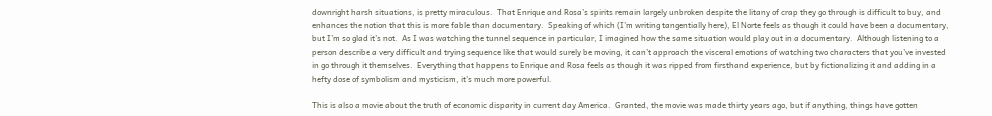downright harsh situations, is pretty miraculous.  That Enrique and Rosa’s spirits remain largely unbroken despite the litany of crap they go through is difficult to buy, and enhances the notion that this is more fable than documentary.  Speaking of which (I’m writing tangentially here), El Norte feels as though it could have been a documentary, but I’m so glad it’s not.  As I was watching the tunnel sequence in particular, I imagined how the same situation would play out in a documentary.  Although listening to a person describe a very difficult and trying sequence like that would surely be moving, it can’t approach the visceral emotions of watching two characters that you’ve invested in go through it themselves.  Everything that happens to Enrique and Rosa feels as though it was ripped from firsthand experience, but by fictionalizing it and adding in a hefty dose of symbolism and mysticism, it’s much more powerful.

This is also a movie about the truth of economic disparity in current day America.  Granted, the movie was made thirty years ago, but if anything, things have gotten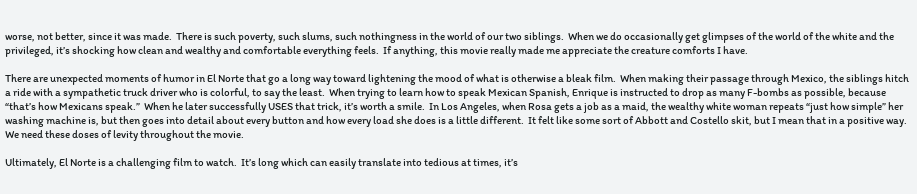worse, not better, since it was made.  There is such poverty, such slums, such nothingness in the world of our two siblings.  When we do occasionally get glimpses of the world of the white and the privileged, it’s shocking how clean and wealthy and comfortable everything feels.  If anything, this movie really made me appreciate the creature comforts I have.

There are unexpected moments of humor in El Norte that go a long way toward lightening the mood of what is otherwise a bleak film.  When making their passage through Mexico, the siblings hitch a ride with a sympathetic truck driver who is colorful, to say the least.  When trying to learn how to speak Mexican Spanish, Enrique is instructed to drop as many F-bombs as possible, because “that’s how Mexicans speak.”  When he later successfully USES that trick, it’s worth a smile.  In Los Angeles, when Rosa gets a job as a maid, the wealthy white woman repeats “just how simple” her washing machine is, but then goes into detail about every button and how every load she does is a little different.  It felt like some sort of Abbott and Costello skit, but I mean that in a positive way.  We need these doses of levity throughout the movie.

Ultimately, El Norte is a challenging film to watch.  It’s long which can easily translate into tedious at times, it’s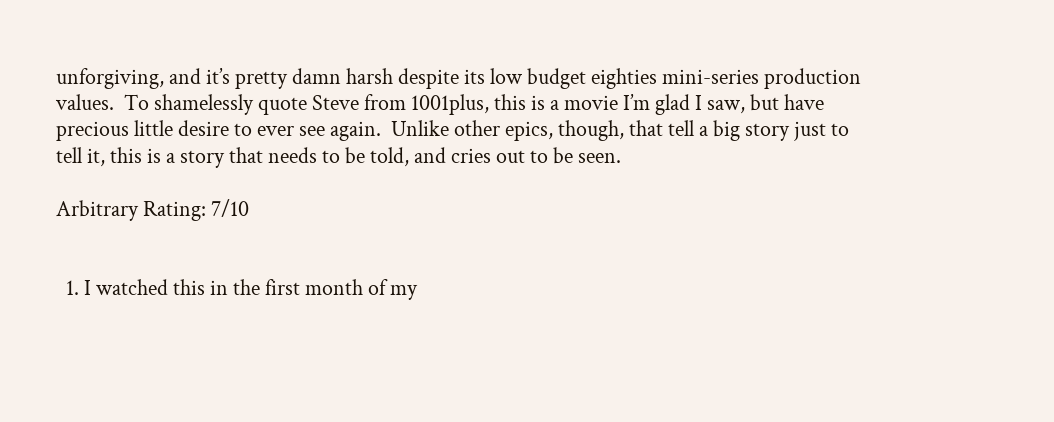unforgiving, and it’s pretty damn harsh despite its low budget eighties mini-series production values.  To shamelessly quote Steve from 1001plus, this is a movie I’m glad I saw, but have precious little desire to ever see again.  Unlike other epics, though, that tell a big story just to tell it, this is a story that needs to be told, and cries out to be seen.

Arbitrary Rating: 7/10


  1. I watched this in the first month of my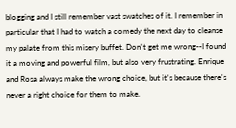blogging and I still remember vast swatches of it. I remember in particular that I had to watch a comedy the next day to cleanse my palate from this misery buffet. Don't get me wrong--I found it a moving and powerful film, but also very frustrating. Enrique and Rosa always make the wrong choice, but it's because there's never a right choice for them to make.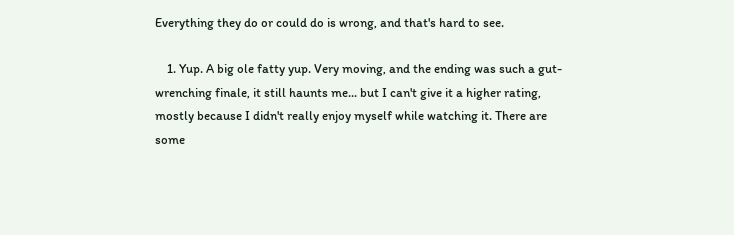Everything they do or could do is wrong, and that's hard to see.

    1. Yup. A big ole fatty yup. Very moving, and the ending was such a gut-wrenching finale, it still haunts me... but I can't give it a higher rating, mostly because I didn't really enjoy myself while watching it. There are some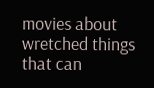movies about wretched things that can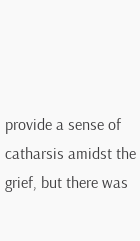provide a sense of catharsis amidst the grief, but there was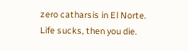zero catharsis in El Norte. Life sucks, then you die.